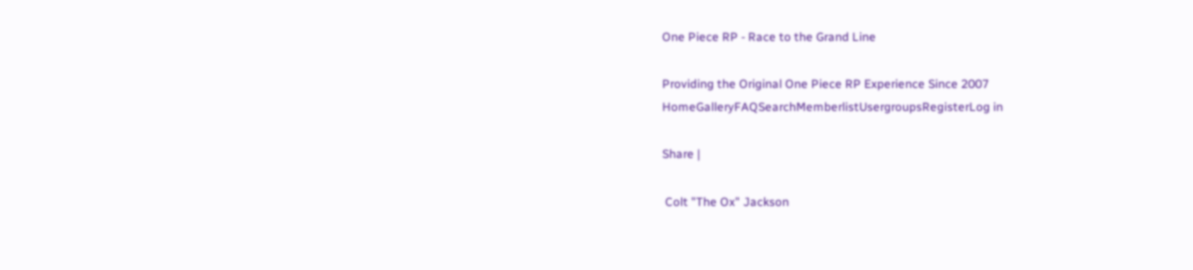One Piece RP - Race to the Grand Line

Providing the Original One Piece RP Experience Since 2007
HomeGalleryFAQSearchMemberlistUsergroupsRegisterLog in

Share |

 Colt "The Ox" Jackson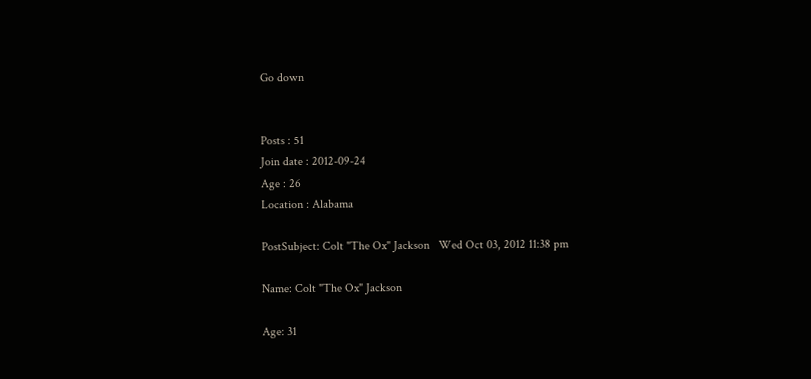Go down


Posts : 51
Join date : 2012-09-24
Age : 26
Location : Alabama

PostSubject: Colt "The Ox" Jackson   Wed Oct 03, 2012 11:38 pm

Name: Colt "The Ox" Jackson

Age: 31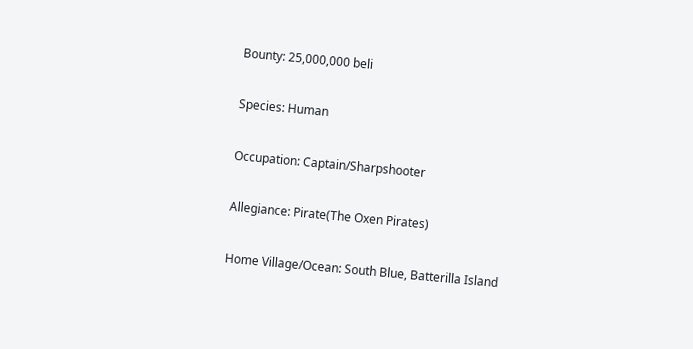Bounty: 25,000,000 beli

Species: Human

Occupation: Captain/Sharpshooter

Allegiance: Pirate(The Oxen Pirates)

Home Village/Ocean: South Blue, Batterilla Island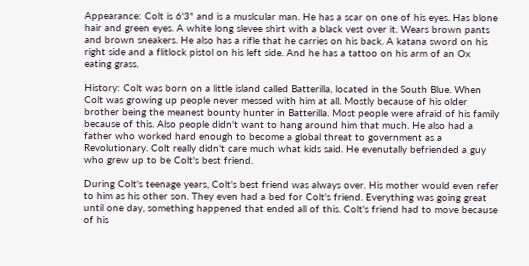Appearance: Colt is 6'3" and is a muslcular man. He has a scar on one of his eyes. Has blone hair and green eyes. A white long slevee shirt with a black vest over it. Wears brown pants and brown sneakers. He also has a rifle that he carries on his back. A katana sword on his right side and a flitlock pistol on his left side. And he has a tattoo on his arm of an Ox eating grass.

History: Colt was born on a little island called Batterilla, located in the South Blue. When Colt was growing up people never messed with him at all. Mostly because of his older brother being the meanest bounty hunter in Batterilla. Most people were afraid of his family because of this. Also people didn't want to hang around him that much. He also had a father who worked hard enough to become a global threat to government as a Revolutionary. Colt really didn't care much what kids said. He evenutally befriended a guy who grew up to be Colt's best friend.

During Colt's teenage years, Colt's best friend was always over. His mother would even refer to him as his other son. They even had a bed for Colt's friend. Everything was going great until one day, something happened that ended all of this. Colt's friend had to move because of his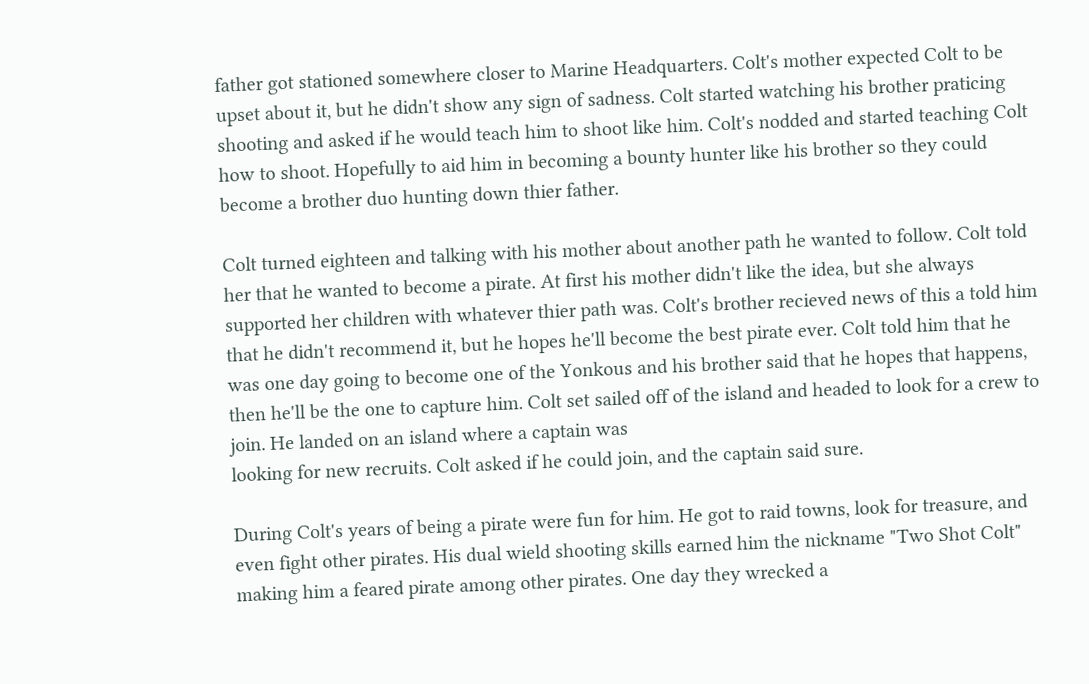father got stationed somewhere closer to Marine Headquarters. Colt's mother expected Colt to be upset about it, but he didn't show any sign of sadness. Colt started watching his brother praticing shooting and asked if he would teach him to shoot like him. Colt's nodded and started teaching Colt how to shoot. Hopefully to aid him in becoming a bounty hunter like his brother so they could become a brother duo hunting down thier father.

Colt turned eighteen and talking with his mother about another path he wanted to follow. Colt told her that he wanted to become a pirate. At first his mother didn't like the idea, but she always supported her children with whatever thier path was. Colt's brother recieved news of this a told him that he didn't recommend it, but he hopes he'll become the best pirate ever. Colt told him that he was one day going to become one of the Yonkous and his brother said that he hopes that happens, then he'll be the one to capture him. Colt set sailed off of the island and headed to look for a crew to join. He landed on an island where a captain was
looking for new recruits. Colt asked if he could join, and the captain said sure.

During Colt's years of being a pirate were fun for him. He got to raid towns, look for treasure, and even fight other pirates. His dual wield shooting skills earned him the nickname "Two Shot Colt" making him a feared pirate among other pirates. One day they wrecked a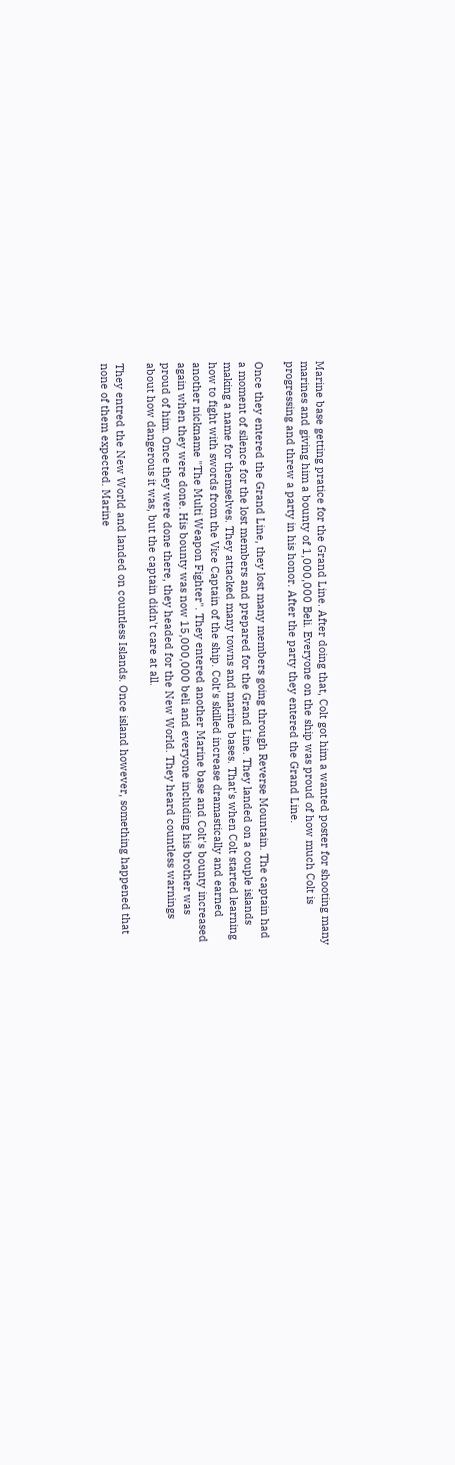Marine base getting pratice for the Grand Line. After doing that, Colt got him a wanted poster for shooting many marines and giving him a bounty of 1,000,000 Beli. Everyone on the ship was proud of how much Colt is progressing and threw a party in his honor. After the party they entered the Grand Line.

Once they entered the Grand Line, they lost many members going through Reverse Mountain. The captain had a moment of silence for the lost members and prepared for the Grand Line. They landed on a couple islands making a name for themselves. They attacked many towns and marine bases. That's when Colt started learning how to fight with swords from the Vice Captain of the ship. Colt's skilled increase dramastically and earned another nickname "The Multi Weapon Fighter". They entered another Marine base and Colt's bounty increased again when they were done. His bounty was now 15,000,000 beli and everyone including his brother was proud of him. Once they were done there, they headed for the New World. They heard countless warnings about how dangerous it was, but the captain didn't care at all.

They entred the New World and landed on countless Islands. Once island however, something happened that none of them expected. Marine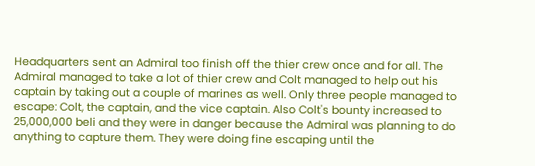Headquarters sent an Admiral too finish off the thier crew once and for all. The Admiral managed to take a lot of thier crew and Colt managed to help out his captain by taking out a couple of marines as well. Only three people managed to escape: Colt, the captain, and the vice captain. Also Colt's bounty increased to 25,000,000 beli and they were in danger because the Admiral was planning to do anything to capture them. They were doing fine escaping until the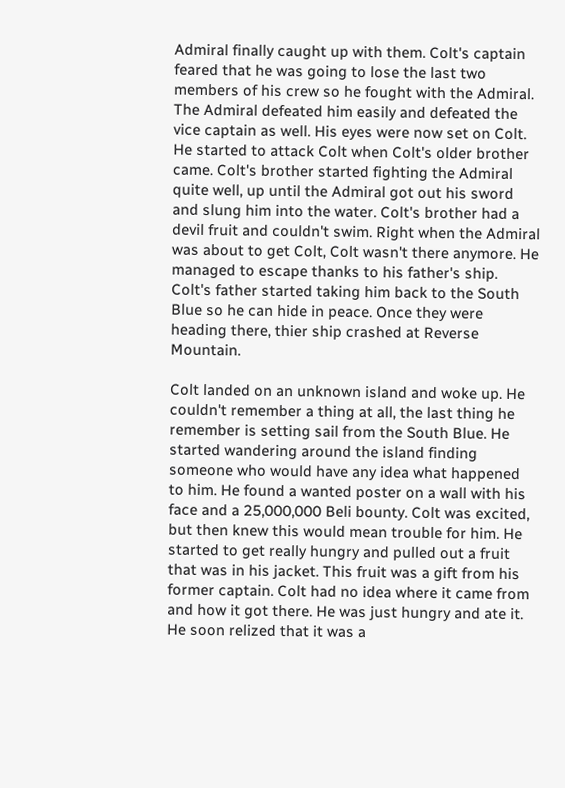Admiral finally caught up with them. Colt's captain feared that he was going to lose the last two members of his crew so he fought with the Admiral. The Admiral defeated him easily and defeated the vice captain as well. His eyes were now set on Colt. He started to attack Colt when Colt's older brother came. Colt's brother started fighting the Admiral quite well, up until the Admiral got out his sword and slung him into the water. Colt's brother had a devil fruit and couldn't swim. Right when the Admiral was about to get Colt, Colt wasn't there anymore. He managed to escape thanks to his father's ship. Colt's father started taking him back to the South Blue so he can hide in peace. Once they were heading there, thier ship crashed at Reverse Mountain.

Colt landed on an unknown island and woke up. He couldn't remember a thing at all, the last thing he remember is setting sail from the South Blue. He started wandering around the island finding someone who would have any idea what happened to him. He found a wanted poster on a wall with his face and a 25,000,000 Beli bounty. Colt was excited, but then knew this would mean trouble for him. He started to get really hungry and pulled out a fruit that was in his jacket. This fruit was a gift from his former captain. Colt had no idea where it came from and how it got there. He was just hungry and ate it. He soon relized that it was a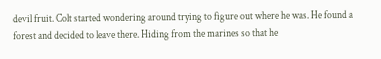devil fruit. Colt started wondering around trying to figure out where he was. He found a forest and decided to leave there. Hiding from the marines so that he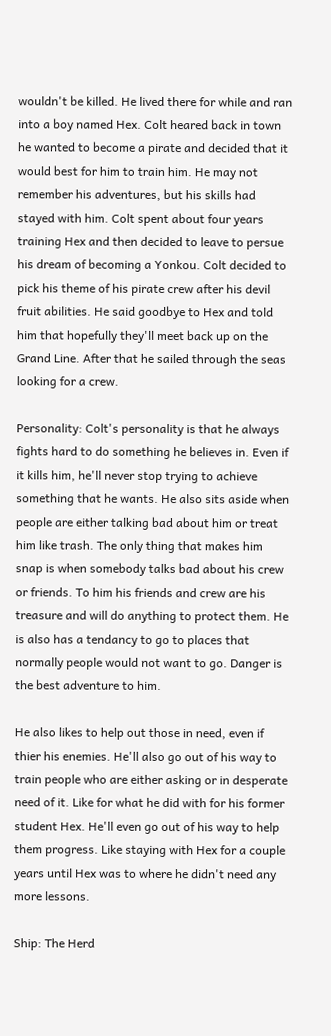wouldn't be killed. He lived there for while and ran into a boy named Hex. Colt heared back in town he wanted to become a pirate and decided that it would best for him to train him. He may not remember his adventures, but his skills had stayed with him. Colt spent about four years training Hex and then decided to leave to persue his dream of becoming a Yonkou. Colt decided to pick his theme of his pirate crew after his devil fruit abilities. He said goodbye to Hex and told him that hopefully they'll meet back up on the Grand Line. After that he sailed through the seas looking for a crew.

Personality: Colt's personality is that he always fights hard to do something he believes in. Even if it kills him, he'll never stop trying to achieve something that he wants. He also sits aside when people are either talking bad about him or treat him like trash. The only thing that makes him snap is when somebody talks bad about his crew or friends. To him his friends and crew are his treasure and will do anything to protect them. He is also has a tendancy to go to places that normally people would not want to go. Danger is the best adventure to him.

He also likes to help out those in need, even if thier his enemies. He'll also go out of his way to train people who are either asking or in desperate need of it. Like for what he did with for his former student Hex. He'll even go out of his way to help them progress. Like staying with Hex for a couple years until Hex was to where he didn't need any more lessons.

Ship: The Herd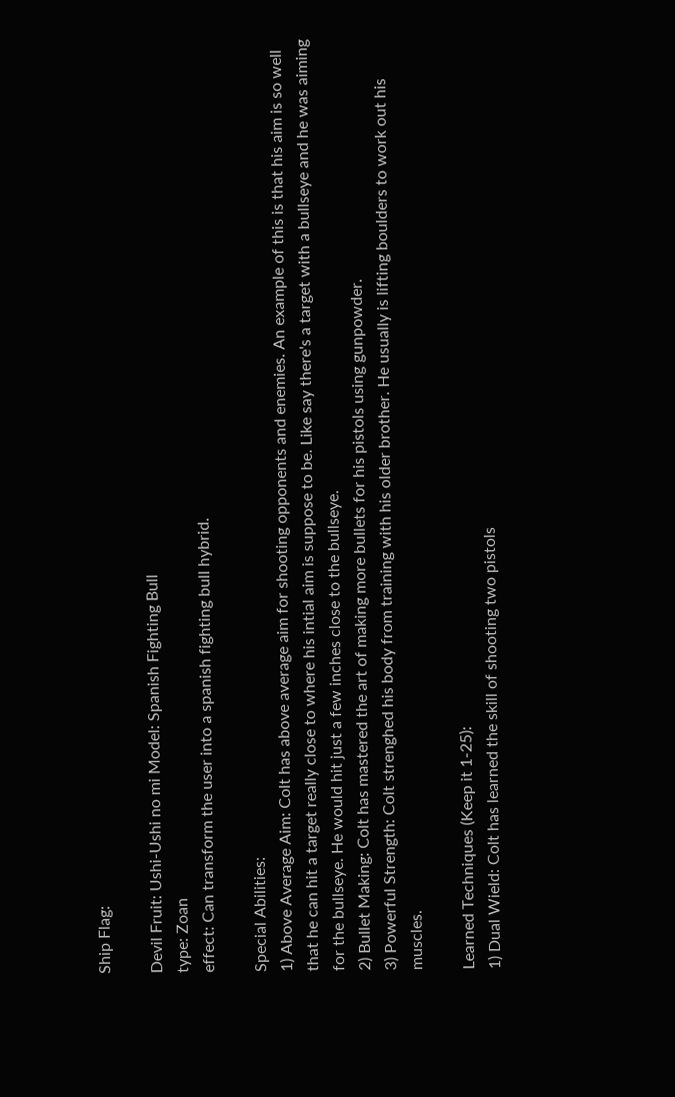Ship Flag:

Devil Fruit: Ushi-Ushi no mi Model: Spanish Fighting Bull
type: Zoan
effect: Can transform the user into a spanish fighting bull hybrid.

Special Abilities:
1) Above Average Aim: Colt has above average aim for shooting opponents and enemies. An example of this is that his aim is so well that he can hit a target really close to where his intial aim is suppose to be. Like say there's a target with a bullseye and he was aiming for the bullseye. He would hit just a few inches close to the bullseye.
2) Bullet Making: Colt has mastered the art of making more bullets for his pistols using gunpowder.
3) Powerful Strength: Colt strenghed his body from training with his older brother. He usually is lifting boulders to work out his muscles.

Learned Techniques (Keep it 1-25):
1) Dual Wield: Colt has learned the skill of shooting two pistols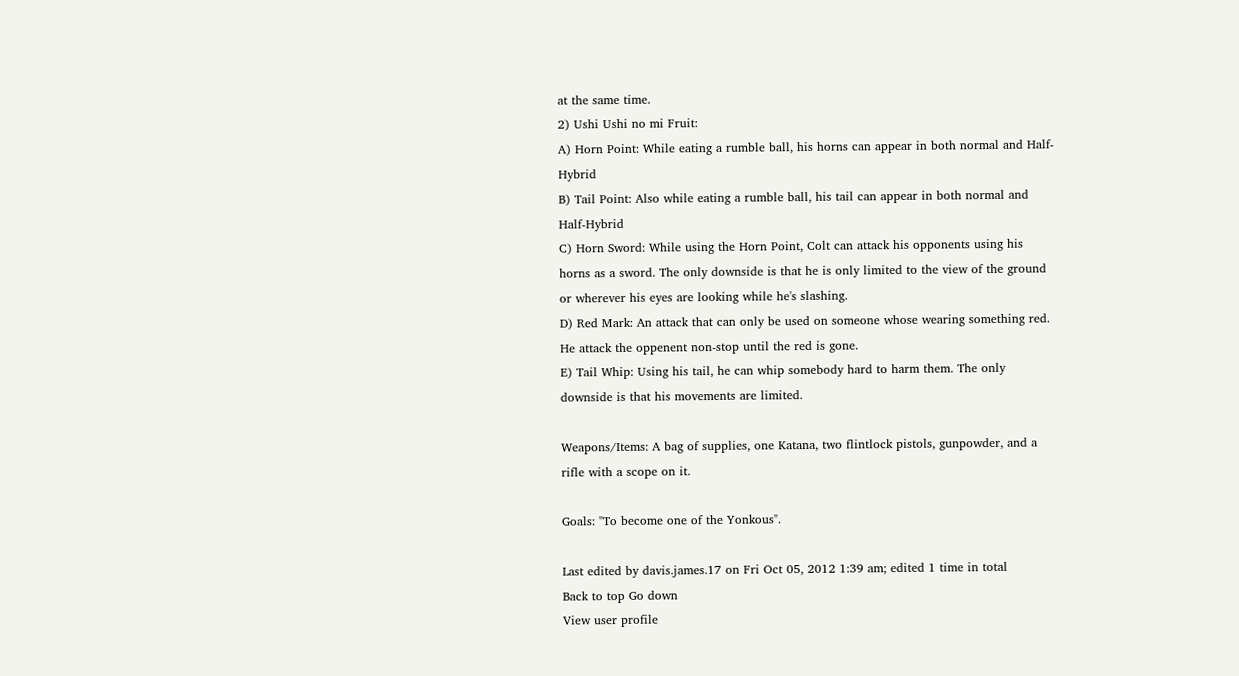at the same time.
2) Ushi Ushi no mi Fruit:
A) Horn Point: While eating a rumble ball, his horns can appear in both normal and Half-Hybrid
B) Tail Point: Also while eating a rumble ball, his tail can appear in both normal and Half-Hybrid
C) Horn Sword: While using the Horn Point, Colt can attack his opponents using his horns as a sword. The only downside is that he is only limited to the view of the ground or wherever his eyes are looking while he's slashing.
D) Red Mark: An attack that can only be used on someone whose wearing something red. He attack the oppenent non-stop until the red is gone.
E) Tail Whip: Using his tail, he can whip somebody hard to harm them. The only downside is that his movements are limited.

Weapons/Items: A bag of supplies, one Katana, two flintlock pistols, gunpowder, and a rifle with a scope on it.

Goals: "To become one of the Yonkous".

Last edited by davis.james.17 on Fri Oct 05, 2012 1:39 am; edited 1 time in total
Back to top Go down
View user profile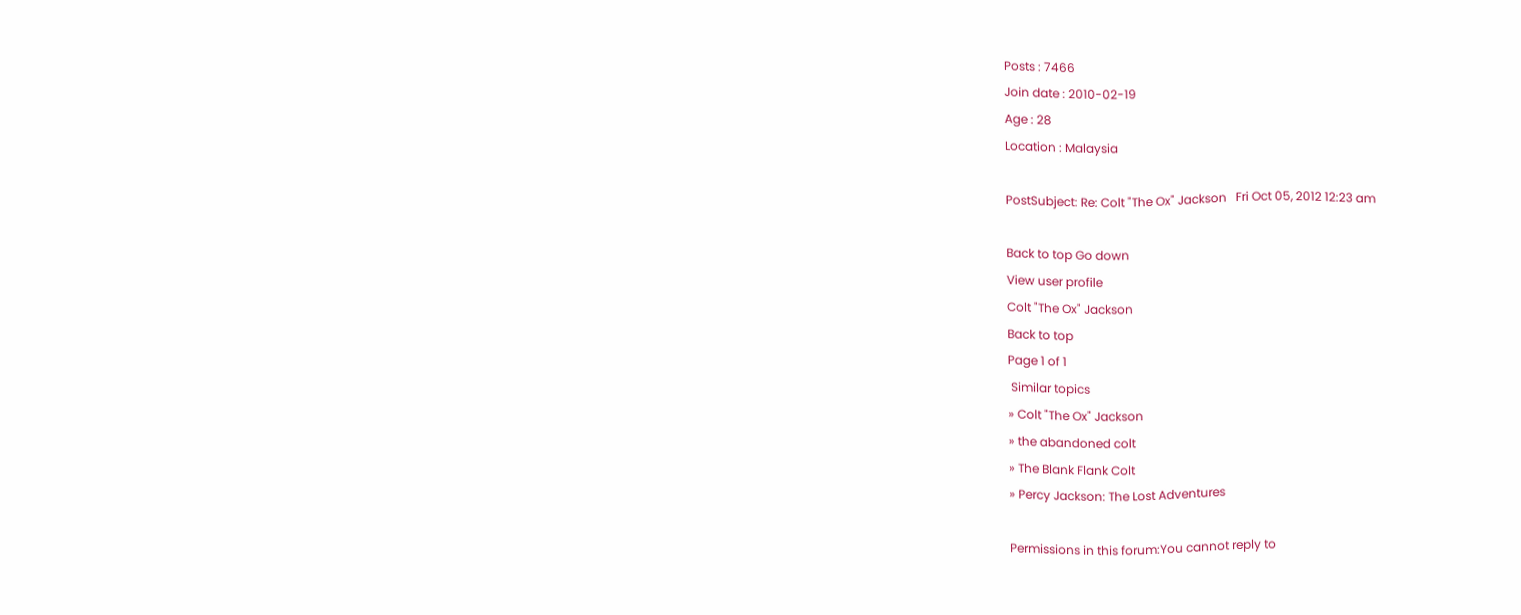Posts : 7466
Join date : 2010-02-19
Age : 28
Location : Malaysia

PostSubject: Re: Colt "The Ox" Jackson   Fri Oct 05, 2012 12:23 am

Back to top Go down
View user profile
Colt "The Ox" Jackson
Back to top
Page 1 of 1
 Similar topics
» Colt "The Ox" Jackson
» the abandoned colt
» The Blank Flank Colt
» Percy Jackson: The Lost Adventures

Permissions in this forum:You cannot reply to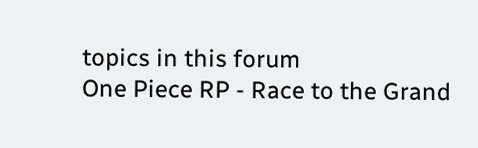topics in this forum
One Piece RP - Race to the Grand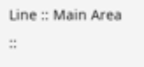Line :: Main Area ::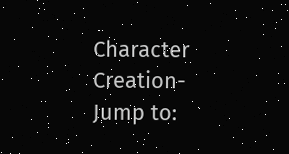Character Creation-
Jump to: